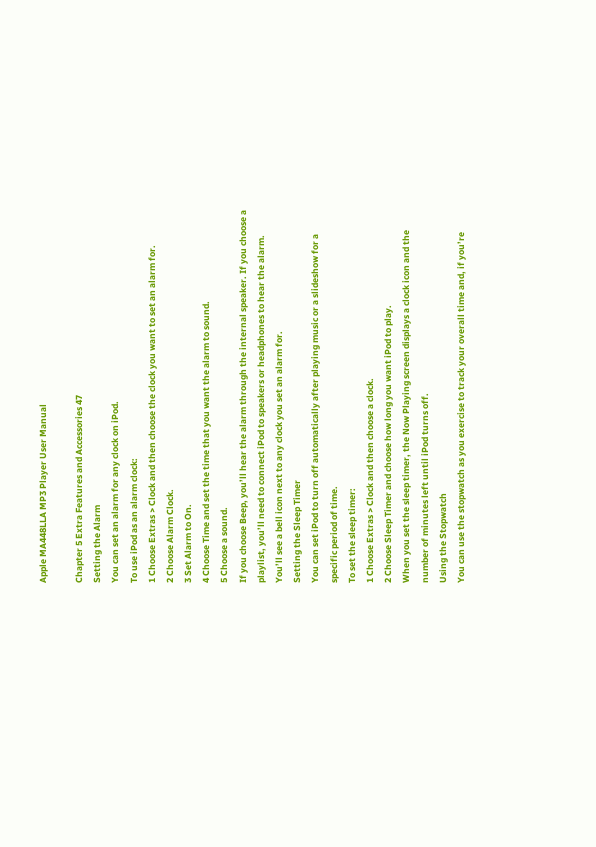Apple MA448LLA MP3 Player User Manual

Chapter 5 Extra Features and Accessories 47
Setting the Alarm
You can set an alarm for any clock on iPod.
To use iPod as an alarm clock:
1 Choose Extras > Clock and then choose the clock you want to set an alarm for.
2 Choose Alarm Clock.
3 Set Alarm to On.
4 Choose Time and set the time that you want the alarm to sound.
5 Choose a sound.
If you choose Beep, you’ll hear the alarm through the internal speaker. If you choose a
playlist, you’ll need to connect iPod to speakers or headphones to hear the alarm.
You’ll see a bell icon next to any clock you set an alarm for.
Setting the Sleep Timer
You can set iPod to turn off automatically after playing music or a slideshow for a
specific period of time.
To set the sleep timer:
1 Choose Extras > Clock and then choose a clock.
2 Choose Sleep Timer and choose how long you want iPod to play.
When you set the sleep timer, the Now Playing screen displays a clock icon and the
number of minutes left until iPod turns off.
Using the Stopwatch
You can use the stopwatch as you exercise to track your overall time and, if you’re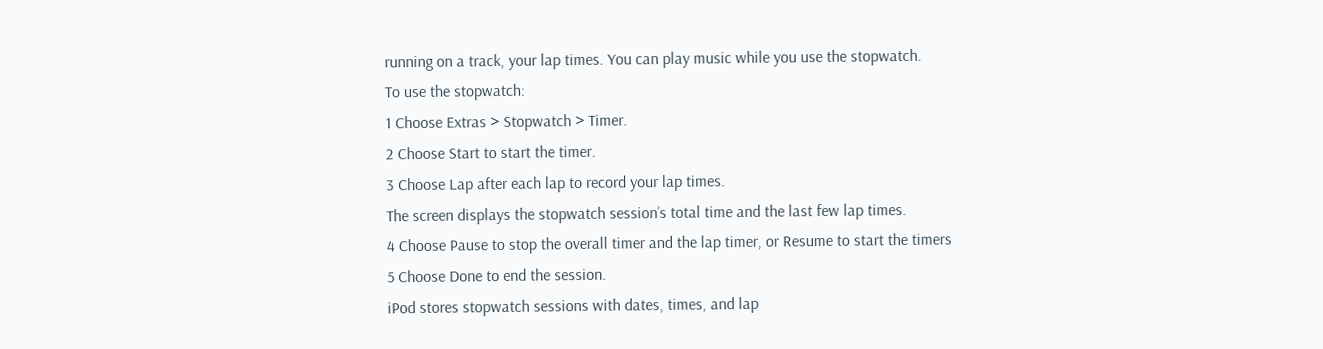running on a track, your lap times. You can play music while you use the stopwatch.
To use the stopwatch:
1 Choose Extras > Stopwatch > Timer.
2 Choose Start to start the timer.
3 Choose Lap after each lap to record your lap times.
The screen displays the stopwatch session’s total time and the last few lap times.
4 Choose Pause to stop the overall timer and the lap timer, or Resume to start the timers
5 Choose Done to end the session.
iPod stores stopwatch sessions with dates, times, and lap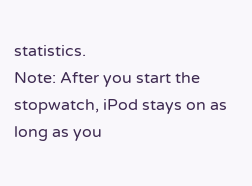statistics.
Note: After you start the stopwatch, iPod stays on as long as you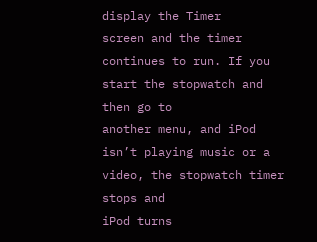display the Timer
screen and the timer continues to run. If you start the stopwatch and then go to
another menu, and iPod isn’t playing music or a video, the stopwatch timer stops and
iPod turns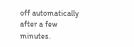off automatically after a few minutes.